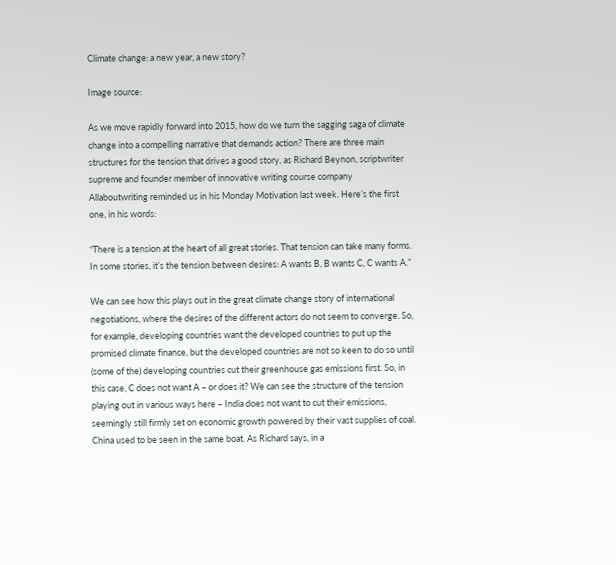Climate change: a new year, a new story?

Image source:

As we move rapidly forward into 2015, how do we turn the sagging saga of climate change into a compelling narrative that demands action? There are three main structures for the tension that drives a good story, as Richard Beynon, scriptwriter supreme and founder member of innovative writing course company Allaboutwriting reminded us in his Monday Motivation last week. Here’s the first one, in his words:

“There is a tension at the heart of all great stories. That tension can take many forms. In some stories, it’s the tension between desires: A wants B, B wants C, C wants A.”

We can see how this plays out in the great climate change story of international negotiations, where the desires of the different actors do not seem to converge. So, for example, developing countries want the developed countries to put up the promised climate finance, but the developed countries are not so keen to do so until (some of the) developing countries cut their greenhouse gas emissions first. So, in this case, C does not want A – or does it? We can see the structure of the tension playing out in various ways here – India does not want to cut their emissions, seemingly still firmly set on economic growth powered by their vast supplies of coal. China used to be seen in the same boat. As Richard says, in a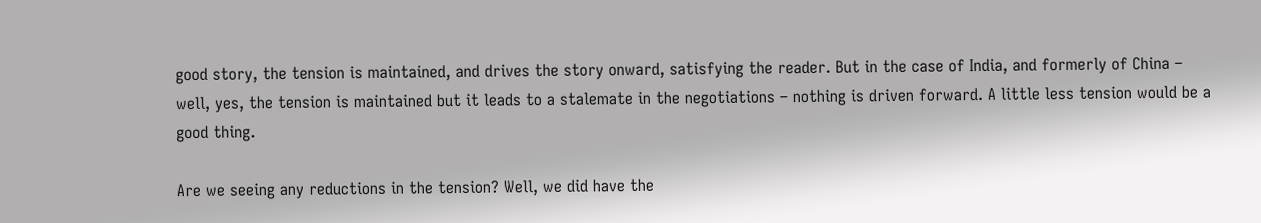good story, the tension is maintained, and drives the story onward, satisfying the reader. But in the case of India, and formerly of China – well, yes, the tension is maintained but it leads to a stalemate in the negotiations – nothing is driven forward. A little less tension would be a good thing.

Are we seeing any reductions in the tension? Well, we did have the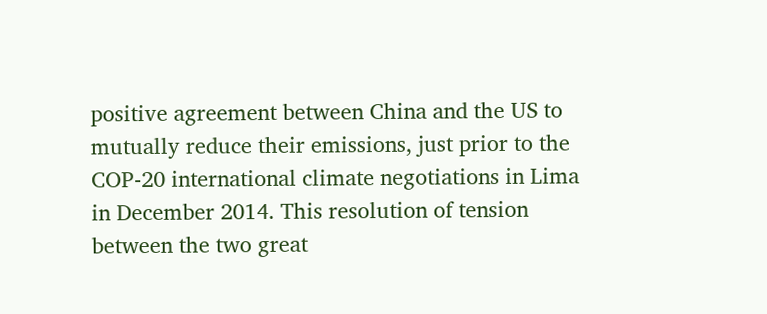positive agreement between China and the US to mutually reduce their emissions, just prior to the COP-20 international climate negotiations in Lima in December 2014. This resolution of tension between the two great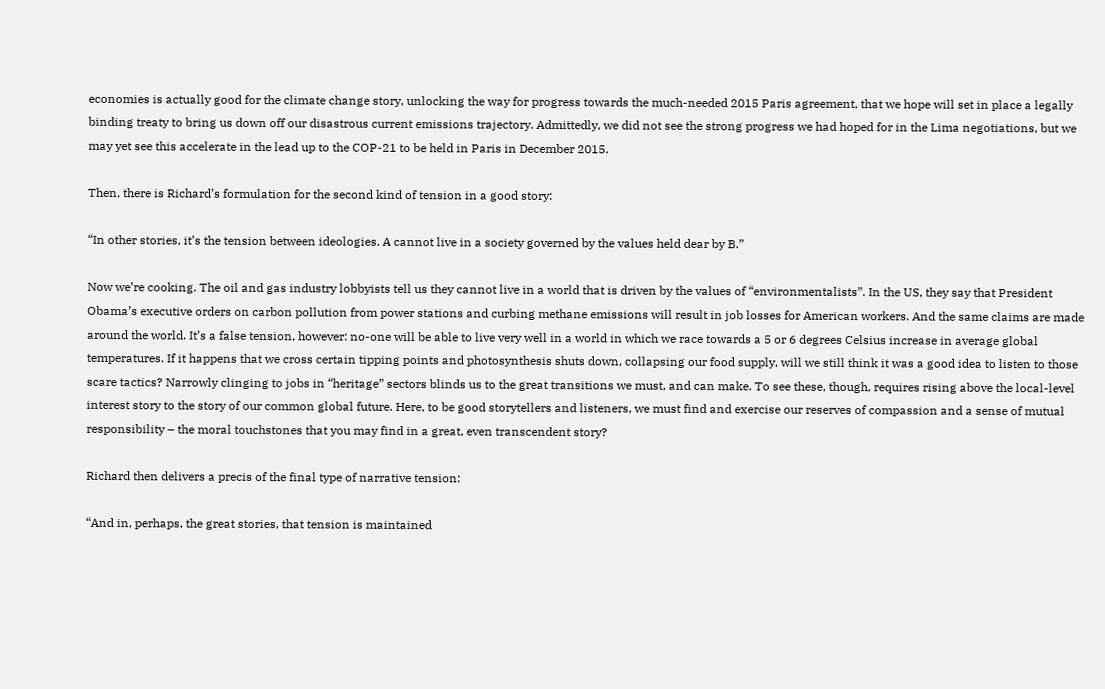economies is actually good for the climate change story, unlocking the way for progress towards the much-needed 2015 Paris agreement, that we hope will set in place a legally binding treaty to bring us down off our disastrous current emissions trajectory. Admittedly, we did not see the strong progress we had hoped for in the Lima negotiations, but we may yet see this accelerate in the lead up to the COP-21 to be held in Paris in December 2015.

Then, there is Richard’s formulation for the second kind of tension in a good story:

“In other stories, it’s the tension between ideologies. A cannot live in a society governed by the values held dear by B.”

Now we’re cooking. The oil and gas industry lobbyists tell us they cannot live in a world that is driven by the values of “environmentalists”. In the US, they say that President Obama’s executive orders on carbon pollution from power stations and curbing methane emissions will result in job losses for American workers. And the same claims are made around the world. It’s a false tension, however: no-one will be able to live very well in a world in which we race towards a 5 or 6 degrees Celsius increase in average global temperatures. If it happens that we cross certain tipping points and photosynthesis shuts down, collapsing our food supply, will we still think it was a good idea to listen to those scare tactics? Narrowly clinging to jobs in “heritage” sectors blinds us to the great transitions we must, and can make. To see these, though, requires rising above the local-level interest story to the story of our common global future. Here, to be good storytellers and listeners, we must find and exercise our reserves of compassion and a sense of mutual responsibility – the moral touchstones that you may find in a great, even transcendent story?

Richard then delivers a precis of the final type of narrative tension:

“And in, perhaps, the great stories, that tension is maintained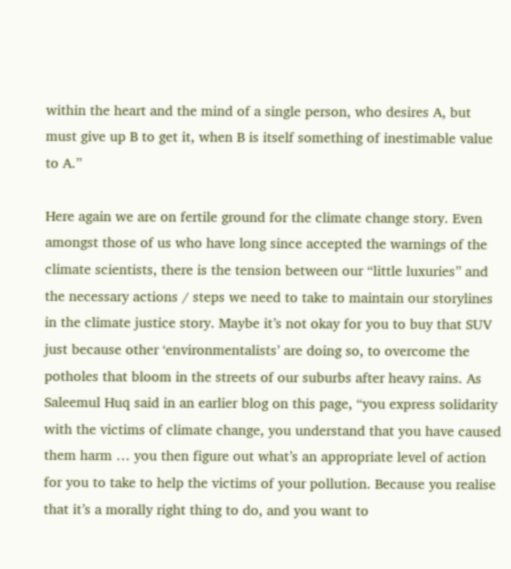within the heart and the mind of a single person, who desires A, but must give up B to get it, when B is itself something of inestimable value to A.”

Here again we are on fertile ground for the climate change story. Even amongst those of us who have long since accepted the warnings of the climate scientists, there is the tension between our “little luxuries” and the necessary actions / steps we need to take to maintain our storylines in the climate justice story. Maybe it’s not okay for you to buy that SUV just because other ‘environmentalists’ are doing so, to overcome the potholes that bloom in the streets of our suburbs after heavy rains. As Saleemul Huq said in an earlier blog on this page, “you express solidarity with the victims of climate change, you understand that you have caused them harm … you then figure out what’s an appropriate level of action for you to take to help the victims of your pollution. Because you realise that it’s a morally right thing to do, and you want to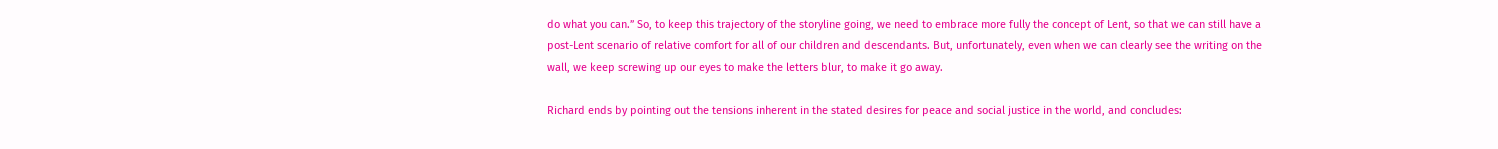do what you can.” So, to keep this trajectory of the storyline going, we need to embrace more fully the concept of Lent, so that we can still have a post-Lent scenario of relative comfort for all of our children and descendants. But, unfortunately, even when we can clearly see the writing on the wall, we keep screwing up our eyes to make the letters blur, to make it go away.

Richard ends by pointing out the tensions inherent in the stated desires for peace and social justice in the world, and concludes: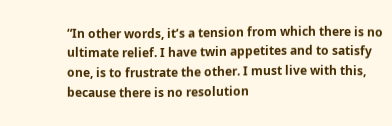“In other words, it’s a tension from which there is no ultimate relief. I have twin appetites and to satisfy one, is to frustrate the other. I must live with this, because there is no resolution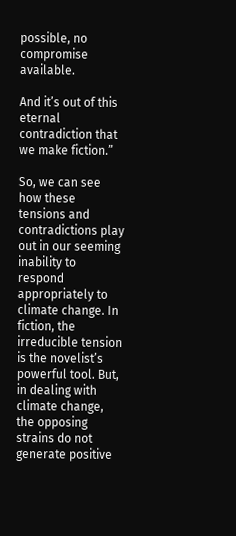possible, no compromise available.

And it’s out of this eternal contradiction that we make fiction.”

So, we can see how these tensions and contradictions play out in our seeming inability to respond appropriately to climate change. In fiction, the irreducible tension is the novelist’s powerful tool. But, in dealing with climate change, the opposing strains do not generate positive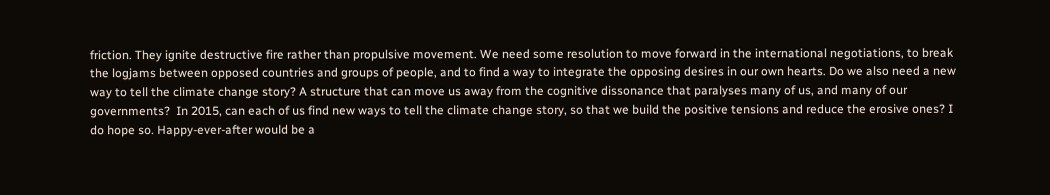friction. They ignite destructive fire rather than propulsive movement. We need some resolution to move forward in the international negotiations, to break the logjams between opposed countries and groups of people, and to find a way to integrate the opposing desires in our own hearts. Do we also need a new way to tell the climate change story? A structure that can move us away from the cognitive dissonance that paralyses many of us, and many of our governments?  In 2015, can each of us find new ways to tell the climate change story, so that we build the positive tensions and reduce the erosive ones? I do hope so. Happy-ever-after would be a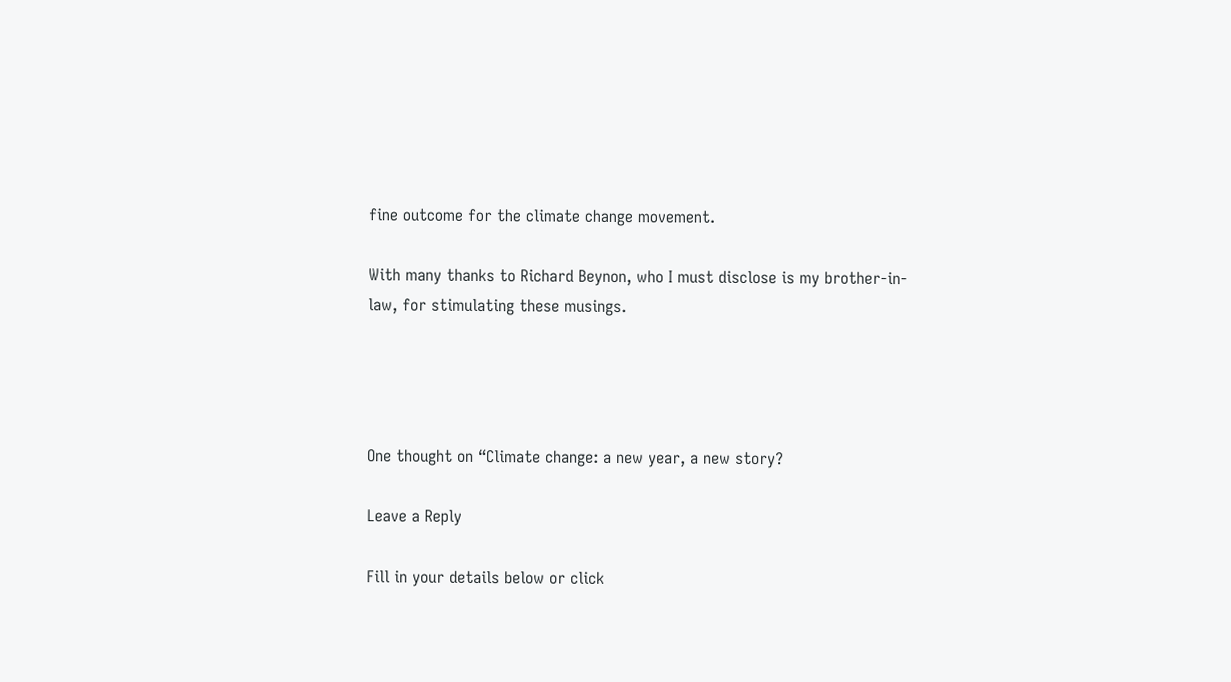fine outcome for the climate change movement.

With many thanks to Richard Beynon, who I must disclose is my brother-in-law, for stimulating these musings.




One thought on “Climate change: a new year, a new story?

Leave a Reply

Fill in your details below or click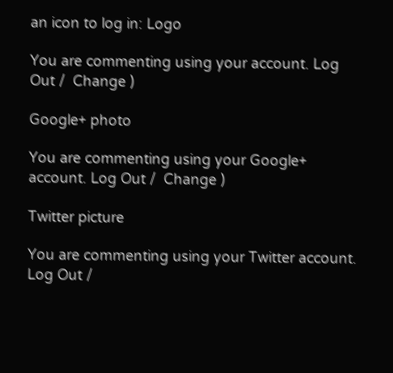an icon to log in: Logo

You are commenting using your account. Log Out /  Change )

Google+ photo

You are commenting using your Google+ account. Log Out /  Change )

Twitter picture

You are commenting using your Twitter account. Log Out /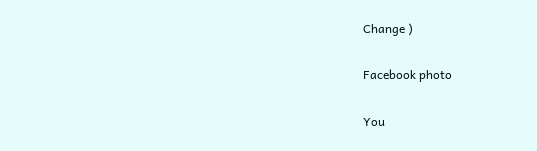Change )

Facebook photo

You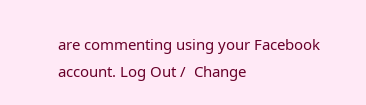are commenting using your Facebook account. Log Out /  Change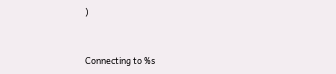)


Connecting to %s